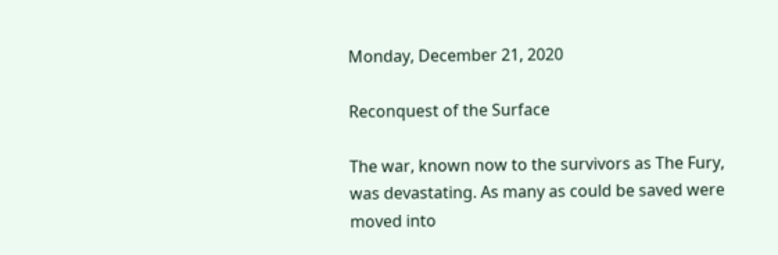Monday, December 21, 2020

Reconquest of the Surface

The war, known now to the survivors as The Fury, was devastating. As many as could be saved were moved into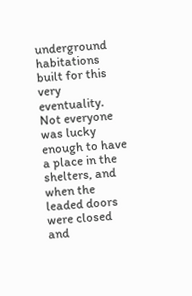underground habitations built for this very eventuality. Not everyone was lucky enough to have a place in the shelters, and when the leaded doors were closed and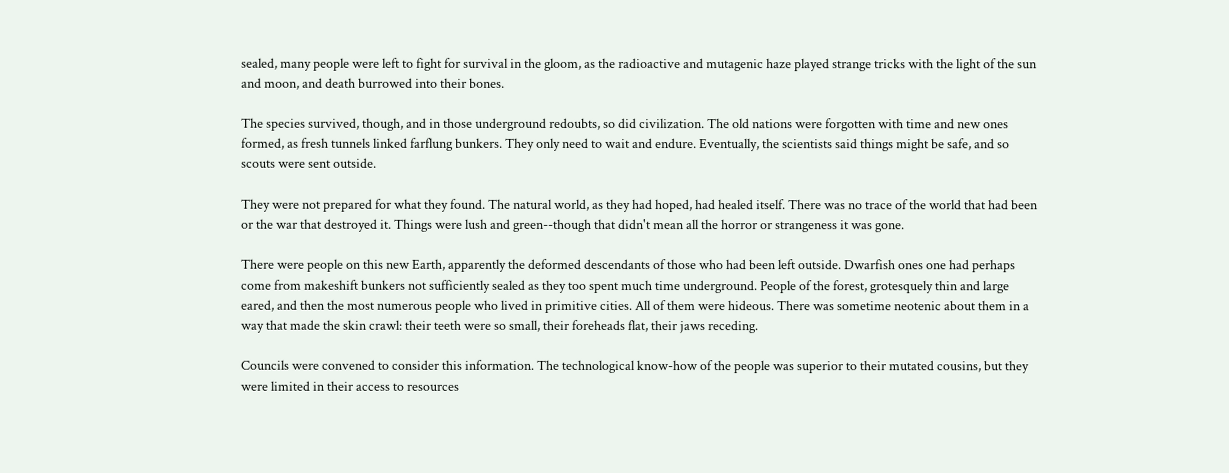sealed, many people were left to fight for survival in the gloom, as the radioactive and mutagenic haze played strange tricks with the light of the sun and moon, and death burrowed into their bones.

The species survived, though, and in those underground redoubts, so did civilization. The old nations were forgotten with time and new ones formed, as fresh tunnels linked farflung bunkers. They only need to wait and endure. Eventually, the scientists said things might be safe, and so scouts were sent outside.

They were not prepared for what they found. The natural world, as they had hoped, had healed itself. There was no trace of the world that had been or the war that destroyed it. Things were lush and green--though that didn't mean all the horror or strangeness it was gone.

There were people on this new Earth, apparently the deformed descendants of those who had been left outside. Dwarfish ones one had perhaps come from makeshift bunkers not sufficiently sealed as they too spent much time underground. People of the forest, grotesquely thin and large eared, and then the most numerous people who lived in primitive cities. All of them were hideous. There was sometime neotenic about them in a way that made the skin crawl: their teeth were so small, their foreheads flat, their jaws receding.

Councils were convened to consider this information. The technological know-how of the people was superior to their mutated cousins, but they were limited in their access to resources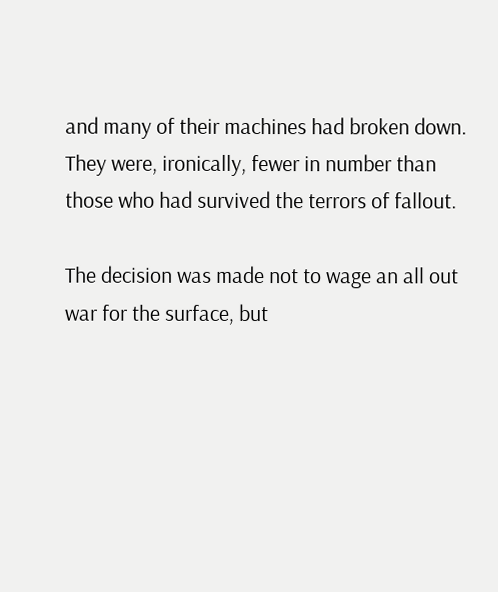and many of their machines had broken down. They were, ironically, fewer in number than those who had survived the terrors of fallout.

The decision was made not to wage an all out war for the surface, but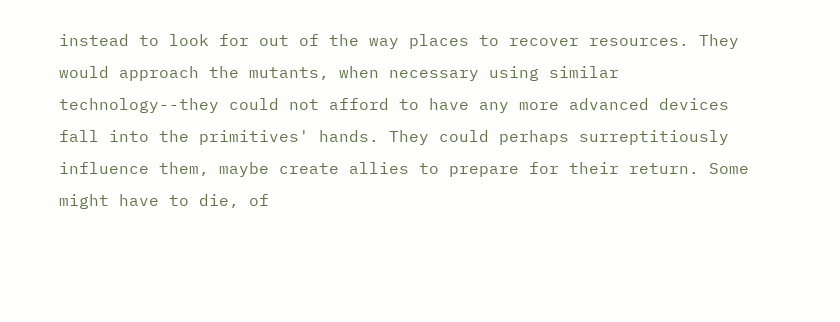instead to look for out of the way places to recover resources. They would approach the mutants, when necessary using similar technology--they could not afford to have any more advanced devices fall into the primitives' hands. They could perhaps surreptitiously influence them, maybe create allies to prepare for their return. Some might have to die, of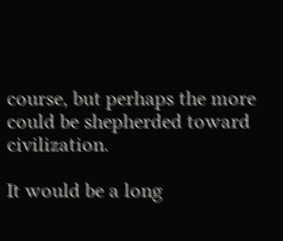course, but perhaps the more could be shepherded toward civilization.

It would be a long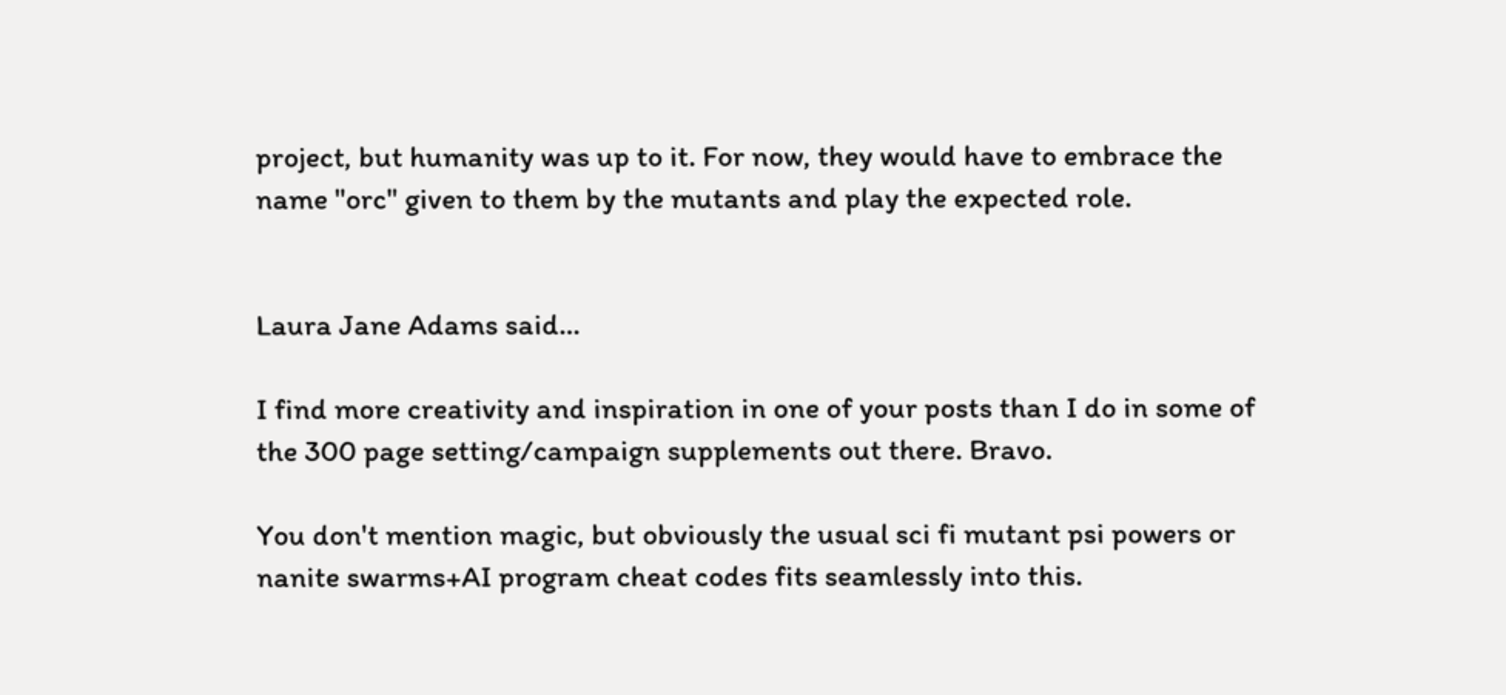project, but humanity was up to it. For now, they would have to embrace the name "orc" given to them by the mutants and play the expected role.


Laura Jane Adams said...

I find more creativity and inspiration in one of your posts than I do in some of the 300 page setting/campaign supplements out there. Bravo.

You don't mention magic, but obviously the usual sci fi mutant psi powers or nanite swarms+AI program cheat codes fits seamlessly into this.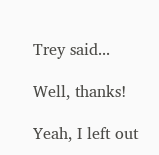Trey said...

Well, thanks!

Yeah, I left out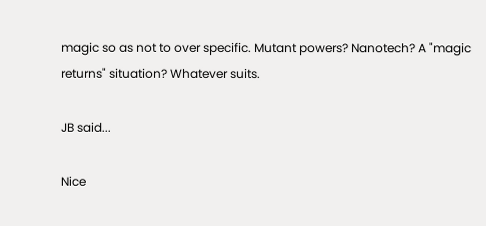magic so as not to over specific. Mutant powers? Nanotech? A "magic returns" situation? Whatever suits.

JB said...

Nice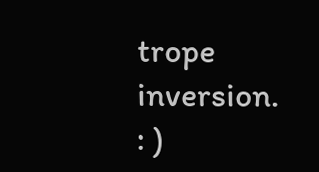trope inversion.
: )